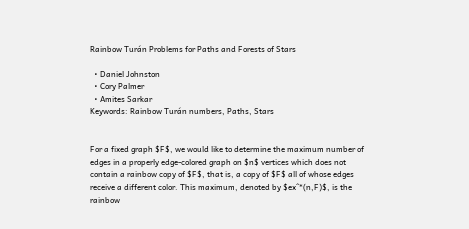Rainbow Turán Problems for Paths and Forests of Stars

  • Daniel Johnston
  • Cory Palmer
  • Amites Sarkar
Keywords: Rainbow Turán numbers, Paths, Stars


For a fixed graph $F$, we would like to determine the maximum number of edges in a properly edge-colored graph on $n$ vertices which does not contain a rainbow copy of $F$, that is, a copy of $F$ all of whose edges receive a different color. This maximum, denoted by $ex^*(n,F)$, is the rainbow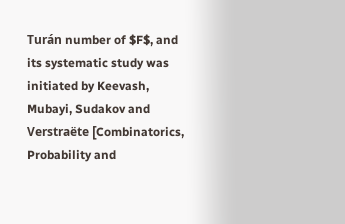Turán number of $F$, and its systematic study was initiated by Keevash, Mubayi, Sudakov and Verstraëte [Combinatorics, Probability and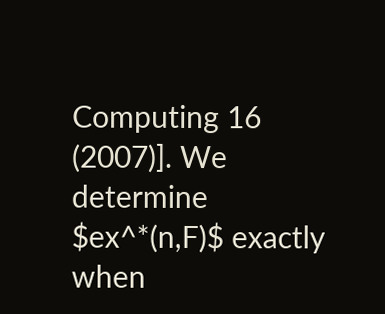Computing 16 (2007)]. We determine $ex^*(n,F)$ exactly when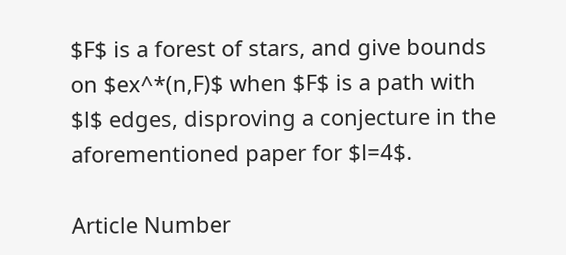$F$ is a forest of stars, and give bounds on $ex^*(n,F)$ when $F$ is a path with $l$ edges, disproving a conjecture in the aforementioned paper for $l=4$.

Article Number